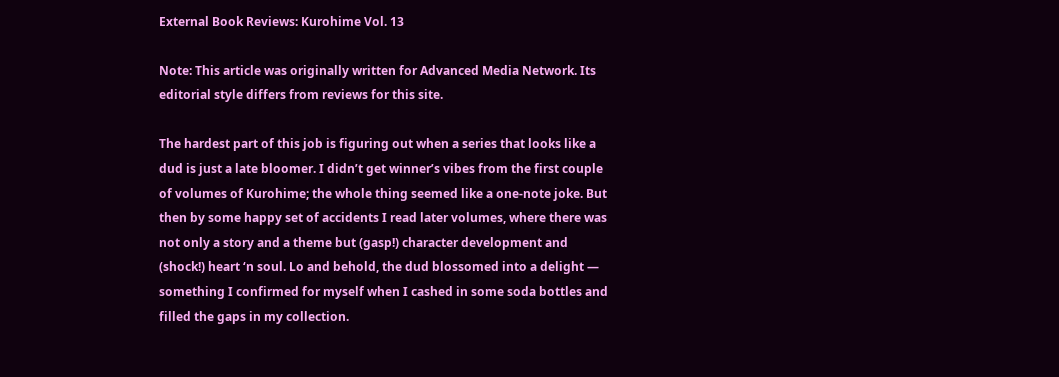External Book Reviews: Kurohime Vol. 13

Note: This article was originally written for Advanced Media Network. Its editorial style differs from reviews for this site.

The hardest part of this job is figuring out when a series that looks like a dud is just a late bloomer. I didn’t get winner’s vibes from the first couple of volumes of Kurohime; the whole thing seemed like a one-note joke. But then by some happy set of accidents I read later volumes, where there was not only a story and a theme but (gasp!) character development and (shock!) heart ‘n soul. Lo and behold, the dud blossomed into a delight — something I confirmed for myself when I cashed in some soda bottles and filled the gaps in my collection.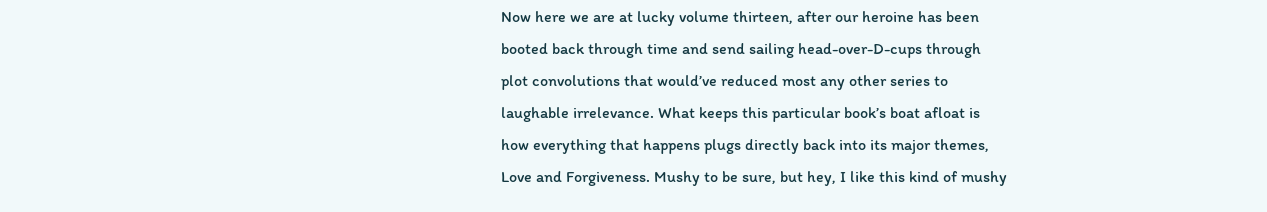Now here we are at lucky volume thirteen, after our heroine has been booted back through time and send sailing head-over-D-cups through plot convolutions that would’ve reduced most any other series to laughable irrelevance. What keeps this particular book’s boat afloat is how everything that happens plugs directly back into its major themes, Love and Forgiveness. Mushy to be sure, but hey, I like this kind of mushy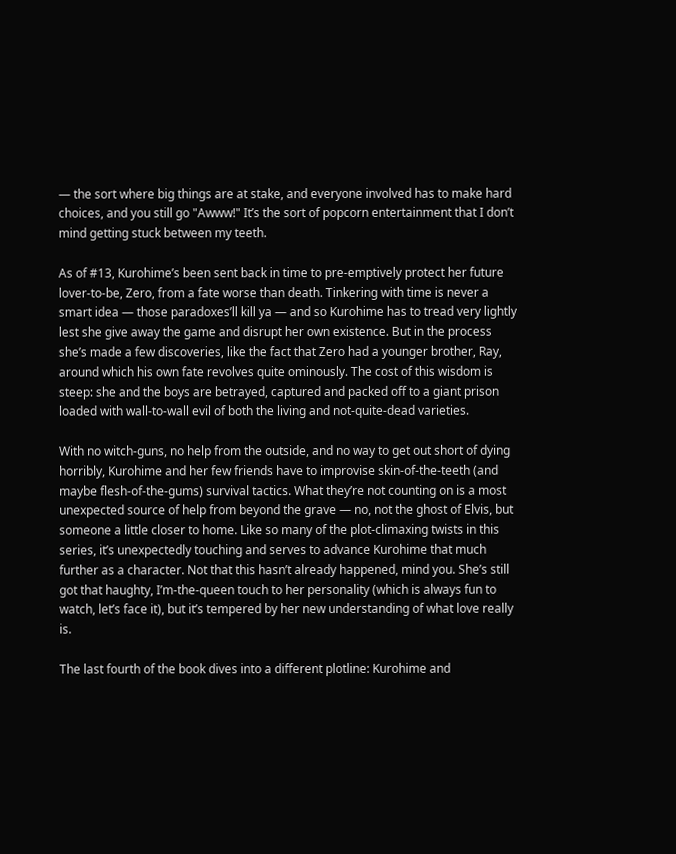— the sort where big things are at stake, and everyone involved has to make hard choices, and you still go "Awww!" It’s the sort of popcorn entertainment that I don’t mind getting stuck between my teeth.

As of #13, Kurohime’s been sent back in time to pre-emptively protect her future lover-to-be, Zero, from a fate worse than death. Tinkering with time is never a smart idea — those paradoxes’ll kill ya — and so Kurohime has to tread very lightly lest she give away the game and disrupt her own existence. But in the process she’s made a few discoveries, like the fact that Zero had a younger brother, Ray, around which his own fate revolves quite ominously. The cost of this wisdom is steep: she and the boys are betrayed, captured and packed off to a giant prison loaded with wall-to-wall evil of both the living and not-quite-dead varieties.

With no witch-guns, no help from the outside, and no way to get out short of dying horribly, Kurohime and her few friends have to improvise skin-of-the-teeth (and maybe flesh-of-the-gums) survival tactics. What they’re not counting on is a most unexpected source of help from beyond the grave — no, not the ghost of Elvis, but someone a little closer to home. Like so many of the plot-climaxing twists in this series, it’s unexpectedly touching and serves to advance Kurohime that much further as a character. Not that this hasn’t already happened, mind you. She’s still got that haughty, I’m-the-queen touch to her personality (which is always fun to watch, let’s face it), but it’s tempered by her new understanding of what love really is.

The last fourth of the book dives into a different plotline: Kurohime and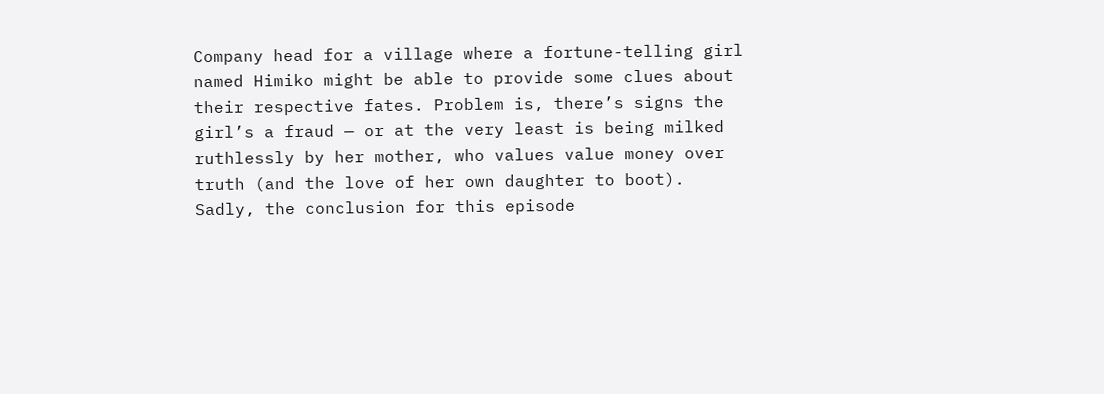Company head for a village where a fortune-telling girl named Himiko might be able to provide some clues about their respective fates. Problem is, there’s signs the girl’s a fraud — or at the very least is being milked ruthlessly by her mother, who values value money over truth (and the love of her own daughter to boot). Sadly, the conclusion for this episode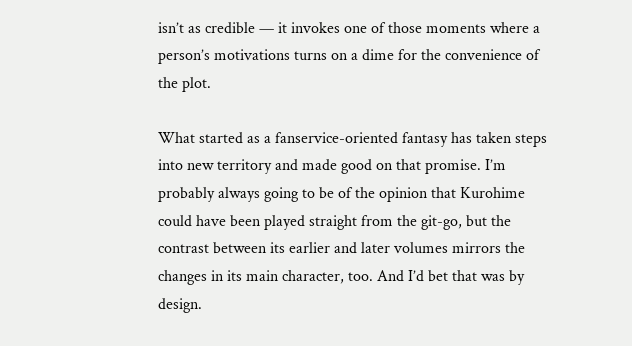isn’t as credible — it invokes one of those moments where a person’s motivations turns on a dime for the convenience of the plot.

What started as a fanservice-oriented fantasy has taken steps into new territory and made good on that promise. I’m probably always going to be of the opinion that Kurohime could have been played straight from the git-go, but the contrast between its earlier and later volumes mirrors the changes in its main character, too. And I’d bet that was by design.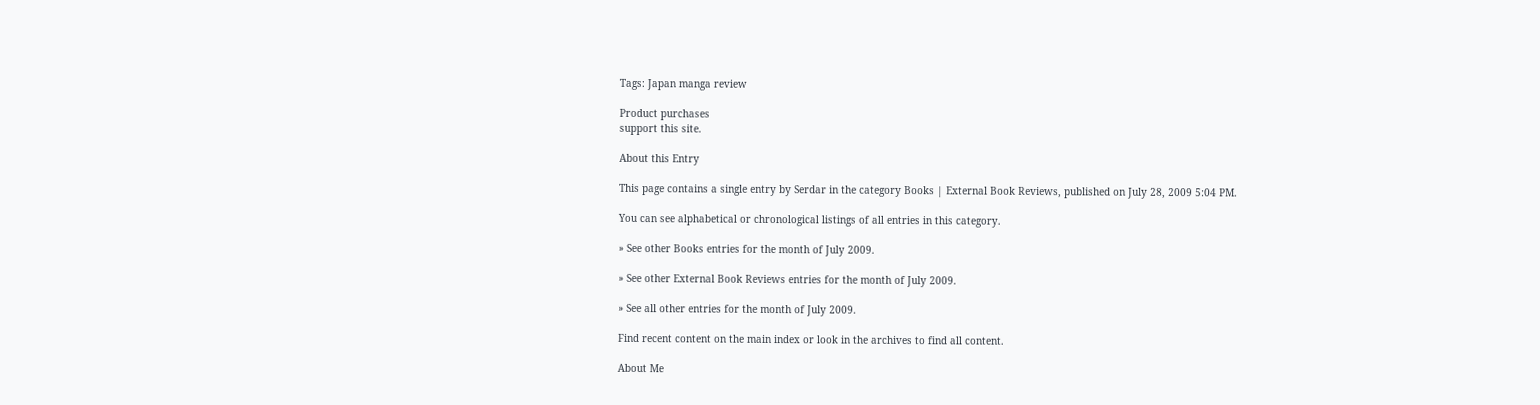Tags: Japan manga review

Product purchases
support this site.

About this Entry

This page contains a single entry by Serdar in the category Books | External Book Reviews, published on July 28, 2009 5:04 PM.

You can see alphabetical or chronological listings of all entries in this category.

» See other Books entries for the month of July 2009.

» See other External Book Reviews entries for the month of July 2009.

» See all other entries for the month of July 2009.

Find recent content on the main index or look in the archives to find all content.

About Me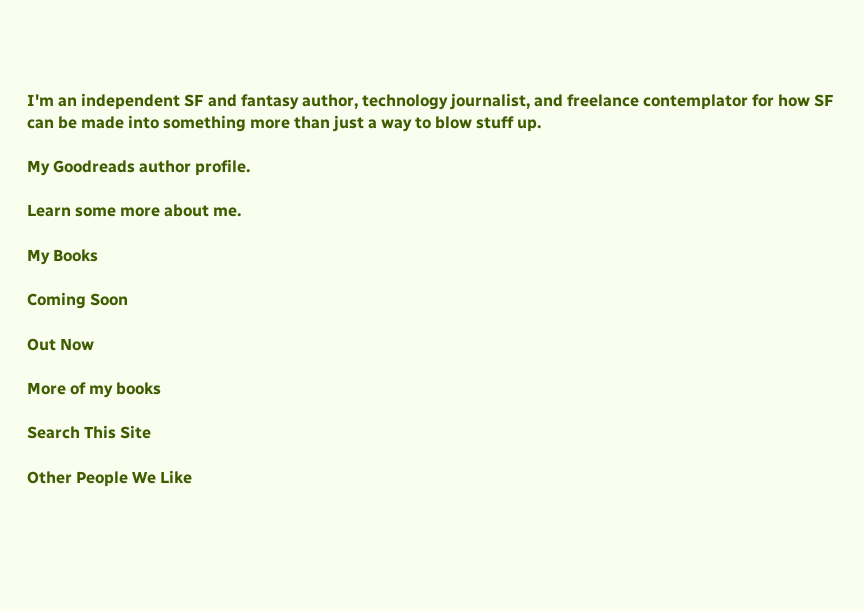I'm an independent SF and fantasy author, technology journalist, and freelance contemplator for how SF can be made into something more than just a way to blow stuff up.

My Goodreads author profile.

Learn some more about me.

My Books

Coming Soon

Out Now

More of my books

Search This Site

Other People We Like